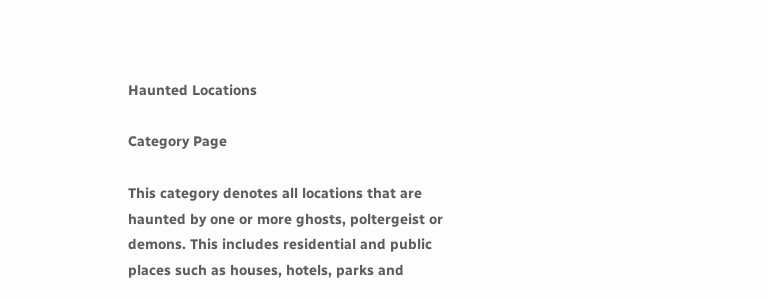Haunted Locations

Category Page

This category denotes all locations that are haunted by one or more ghosts, poltergeist or demons. This includes residential and public places such as houses, hotels, parks and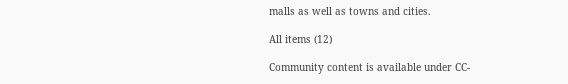malls as well as towns and cities.

All items (12)

Community content is available under CC-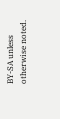BY-SA unless otherwise noted.